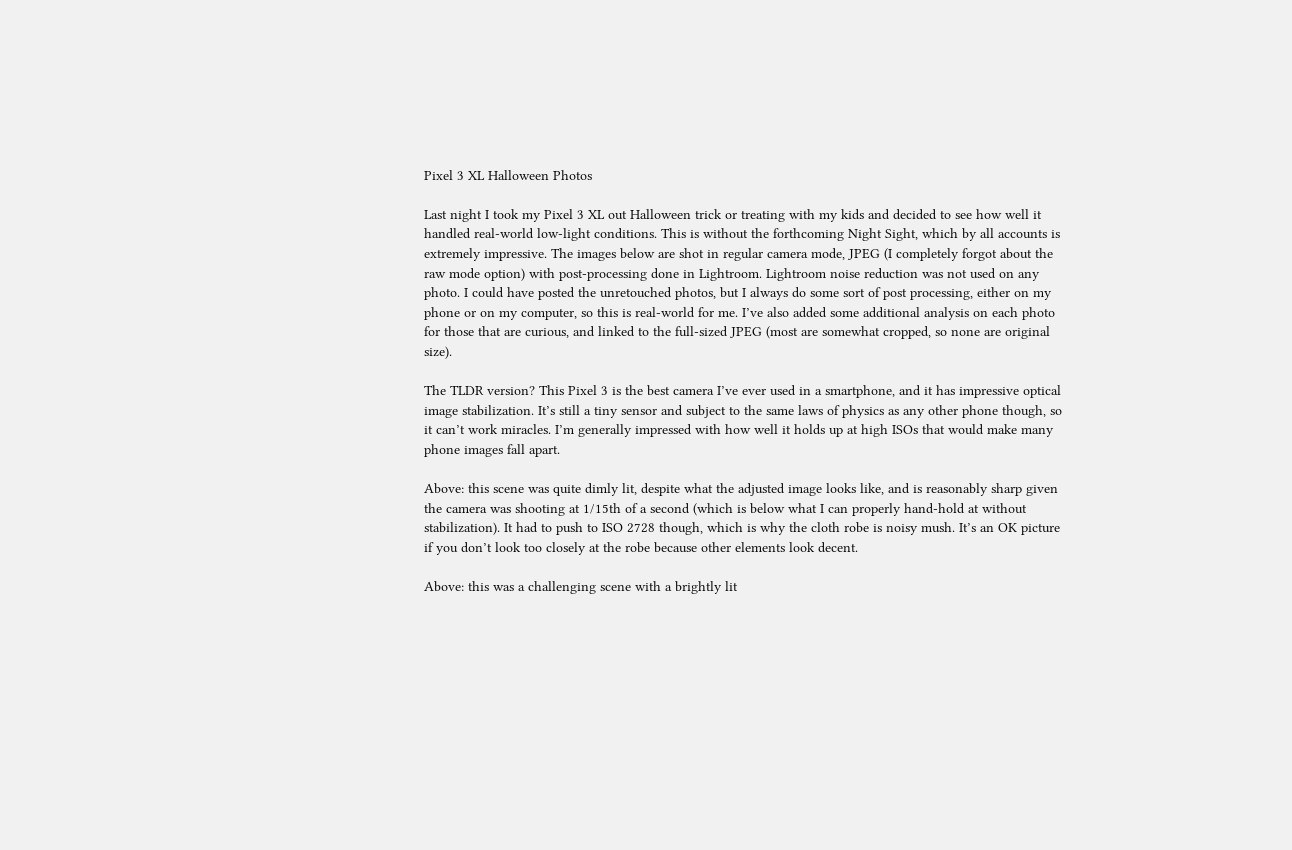Pixel 3 XL Halloween Photos

Last night I took my Pixel 3 XL out Halloween trick or treating with my kids and decided to see how well it handled real-world low-light conditions. This is without the forthcoming Night Sight, which by all accounts is extremely impressive. The images below are shot in regular camera mode, JPEG (I completely forgot about the raw mode option) with post-processing done in Lightroom. Lightroom noise reduction was not used on any photo. I could have posted the unretouched photos, but I always do some sort of post processing, either on my phone or on my computer, so this is real-world for me. I’ve also added some additional analysis on each photo for those that are curious, and linked to the full-sized JPEG (most are somewhat cropped, so none are original size).

The TLDR version? This Pixel 3 is the best camera I’ve ever used in a smartphone, and it has impressive optical image stabilization. It’s still a tiny sensor and subject to the same laws of physics as any other phone though, so it can’t work miracles. I’m generally impressed with how well it holds up at high ISOs that would make many phone images fall apart.

Above: this scene was quite dimly lit, despite what the adjusted image looks like, and is reasonably sharp given the camera was shooting at 1/15th of a second (which is below what I can properly hand-hold at without stabilization). It had to push to ISO 2728 though, which is why the cloth robe is noisy mush. It’s an OK picture if you don’t look too closely at the robe because other elements look decent.

Above: this was a challenging scene with a brightly lit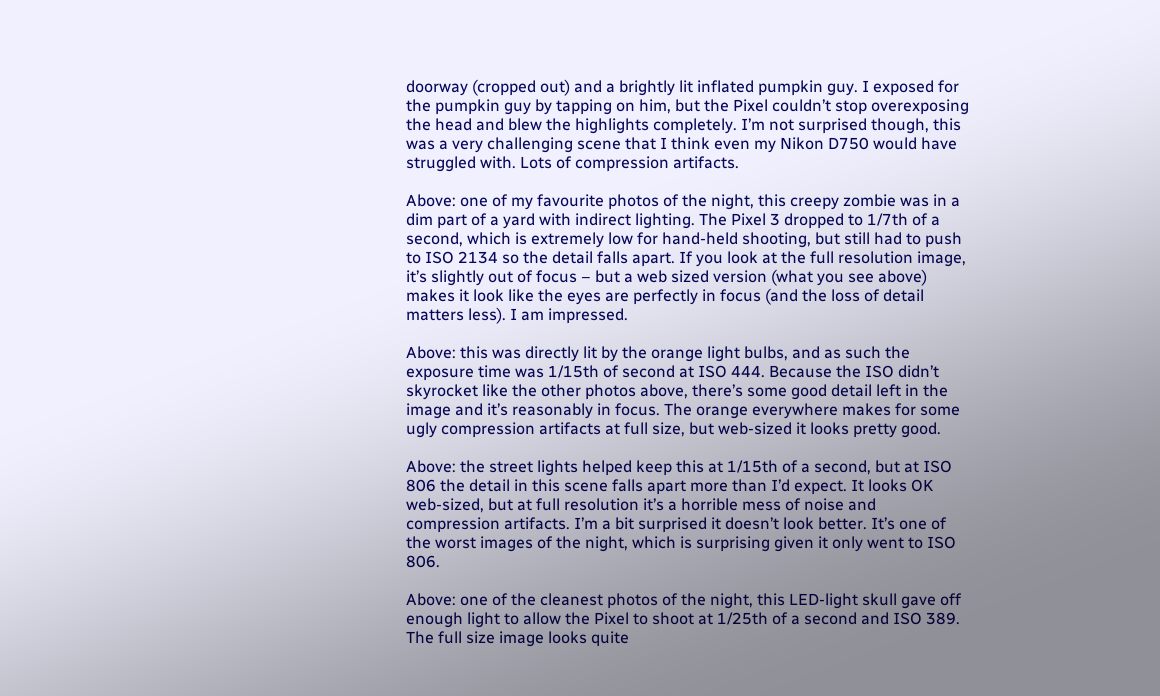doorway (cropped out) and a brightly lit inflated pumpkin guy. I exposed for the pumpkin guy by tapping on him, but the Pixel couldn’t stop overexposing the head and blew the highlights completely. I’m not surprised though, this was a very challenging scene that I think even my Nikon D750 would have struggled with. Lots of compression artifacts.

Above: one of my favourite photos of the night, this creepy zombie was in a dim part of a yard with indirect lighting. The Pixel 3 dropped to 1/7th of a second, which is extremely low for hand-held shooting, but still had to push to ISO 2134 so the detail falls apart. If you look at the full resolution image, it’s slightly out of focus – but a web sized version (what you see above) makes it look like the eyes are perfectly in focus (and the loss of detail matters less). I am impressed.

Above: this was directly lit by the orange light bulbs, and as such the exposure time was 1/15th of second at ISO 444. Because the ISO didn’t skyrocket like the other photos above, there’s some good detail left in the image and it’s reasonably in focus. The orange everywhere makes for some ugly compression artifacts at full size, but web-sized it looks pretty good.

Above: the street lights helped keep this at 1/15th of a second, but at ISO 806 the detail in this scene falls apart more than I’d expect. It looks OK web-sized, but at full resolution it’s a horrible mess of noise and compression artifacts. I’m a bit surprised it doesn’t look better. It’s one of the worst images of the night, which is surprising given it only went to ISO 806.

Above: one of the cleanest photos of the night, this LED-light skull gave off enough light to allow the Pixel to shoot at 1/25th of a second and ISO 389. The full size image looks quite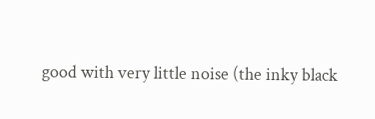good with very little noise (the inky black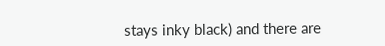stays inky black) and there are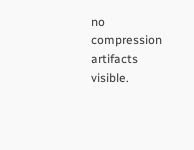no compression artifacts visible.